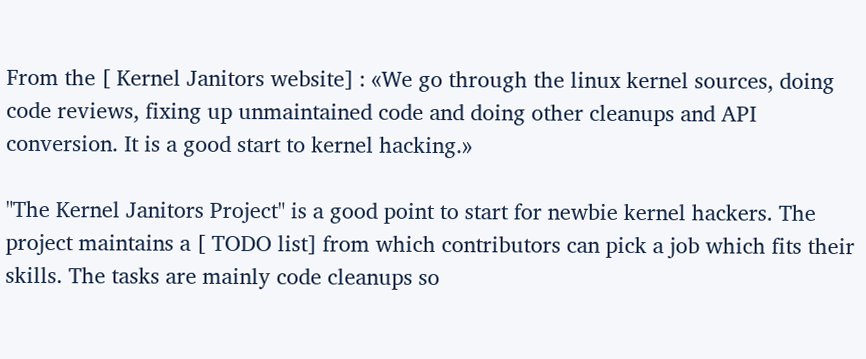From the [ Kernel Janitors website] : «We go through the linux kernel sources, doing code reviews, fixing up unmaintained code and doing other cleanups and API conversion. It is a good start to kernel hacking.»

"The Kernel Janitors Project" is a good point to start for newbie kernel hackers. The project maintains a [ TODO list] from which contributors can pick a job which fits their skills. The tasks are mainly code cleanups so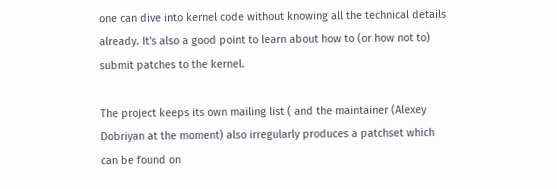one can dive into kernel code without knowing all the technical details already. It's also a good point to learn about how to (or how not to) submit patches to the kernel.

The project keeps its own mailing list ( and the maintainer (Alexey Dobriyan at the moment) also irregularly produces a patchset which can be found on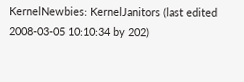KernelNewbies: KernelJanitors (last edited 2008-03-05 10:10:34 by 202)